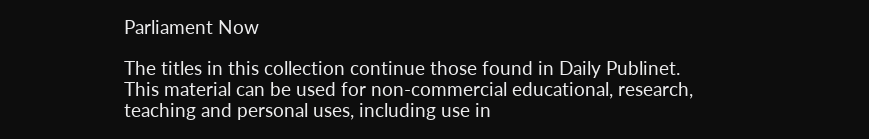Parliament Now

The titles in this collection continue those found in Daily Publinet.
This material can be used for non-commercial educational, research, teaching and personal uses, including use in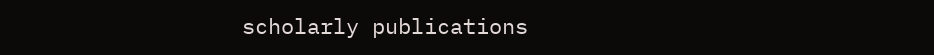scholarly publications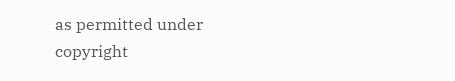as permitted under copyright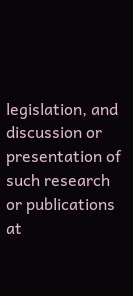legislation, and discussion or presentation of such research or publications at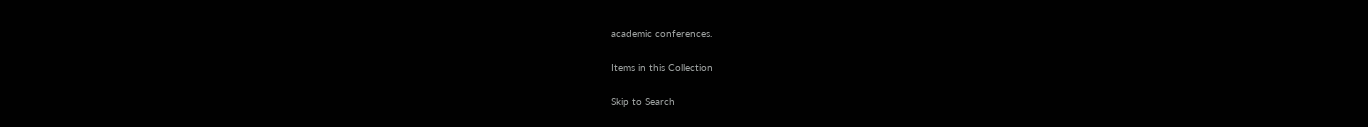academic conferences.

Items in this Collection

Skip to Search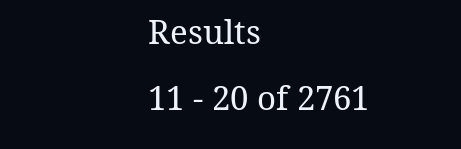Results
11 - 20 of 2761